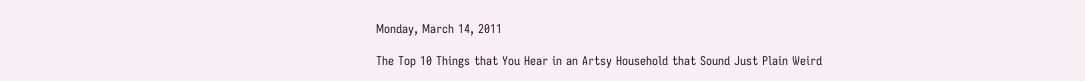Monday, March 14, 2011

The Top 10 Things that You Hear in an Artsy Household that Sound Just Plain Weird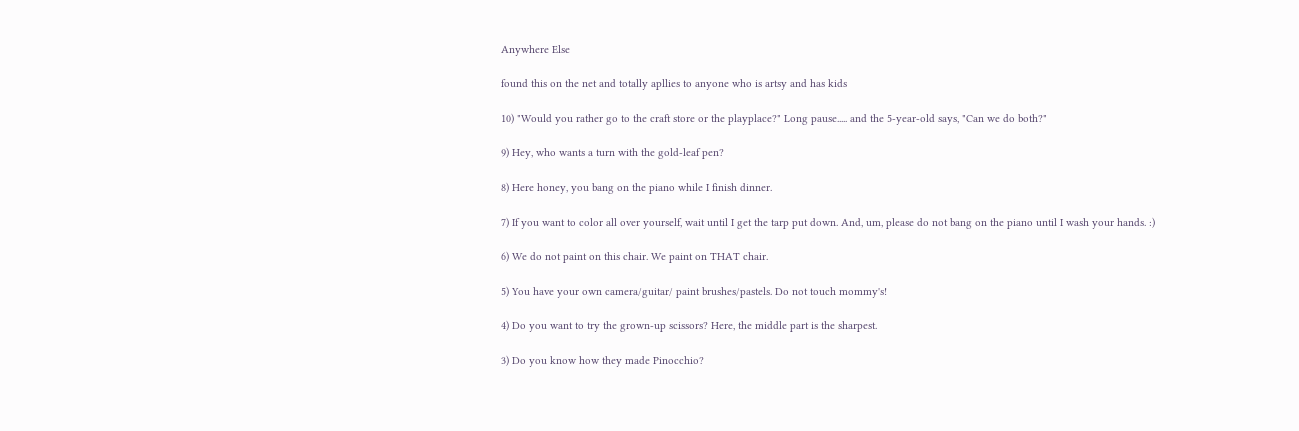Anywhere Else

found this on the net and totally apllies to anyone who is artsy and has kids

10) "Would you rather go to the craft store or the playplace?" Long pause..... and the 5-year-old says, "Can we do both?"

9) Hey, who wants a turn with the gold-leaf pen?

8) Here honey, you bang on the piano while I finish dinner.

7) If you want to color all over yourself, wait until I get the tarp put down. And, um, please do not bang on the piano until I wash your hands. :)

6) We do not paint on this chair. We paint on THAT chair.

5) You have your own camera/guitar/ paint brushes/pastels. Do not touch mommy's!

4) Do you want to try the grown-up scissors? Here, the middle part is the sharpest.

3) Do you know how they made Pinocchio?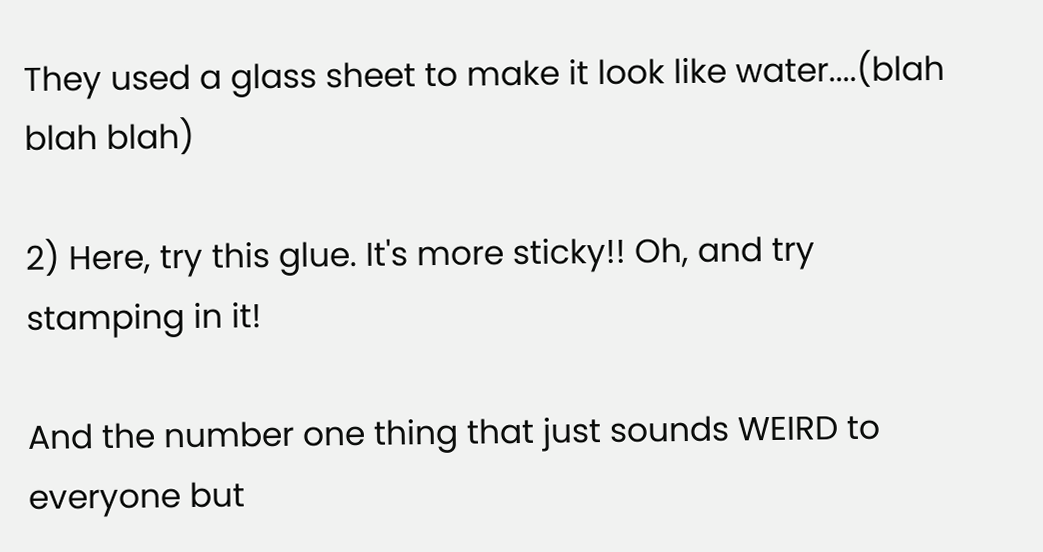They used a glass sheet to make it look like water....(blah blah blah)

2) Here, try this glue. It's more sticky!! Oh, and try stamping in it!

And the number one thing that just sounds WEIRD to everyone but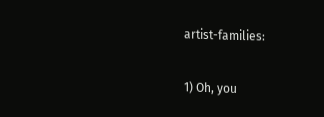artist-families:

1) Oh, you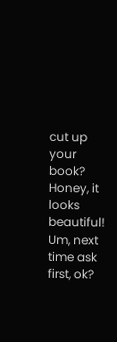cut up your book? Honey, it looks beautiful! Um, next time ask first, ok?